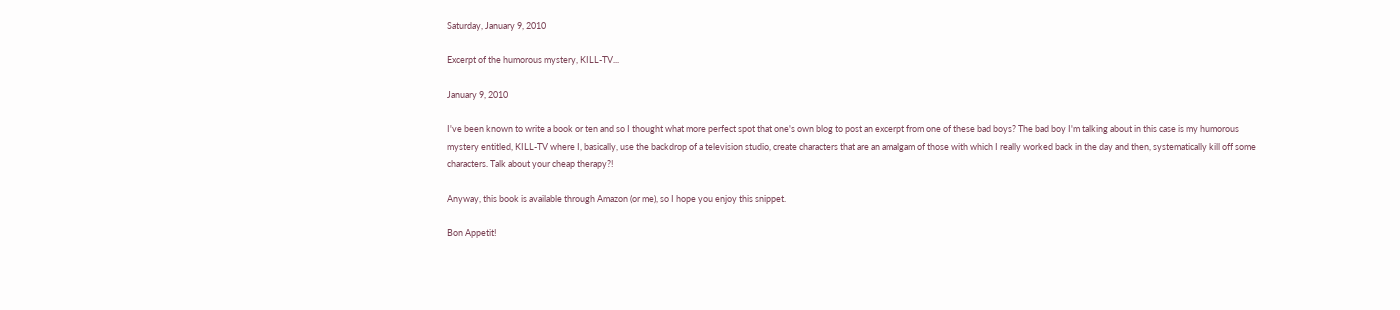Saturday, January 9, 2010

Excerpt of the humorous mystery, KILL-TV...

January 9, 2010

I've been known to write a book or ten and so I thought what more perfect spot that one's own blog to post an excerpt from one of these bad boys? The bad boy I'm talking about in this case is my humorous mystery entitled, KILL-TV where I, basically, use the backdrop of a television studio, create characters that are an amalgam of those with which I really worked back in the day and then, systematically kill off some characters. Talk about your cheap therapy?!

Anyway, this book is available through Amazon (or me), so I hope you enjoy this snippet.

Bon Appetit!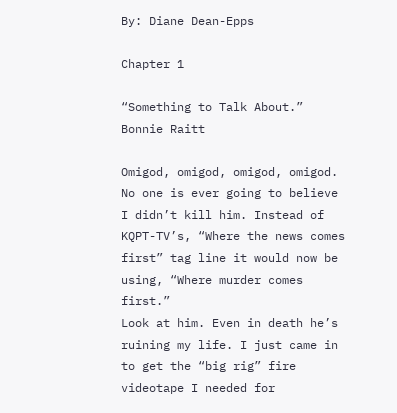By: Diane Dean-Epps

Chapter 1

“Something to Talk About.” Bonnie Raitt

Omigod, omigod, omigod, omigod. No one is ever going to believe I didn’t kill him. Instead of KQPT-TV’s, “Where the news comes first” tag line it would now be using, “Where murder comes first.”
Look at him. Even in death he’s ruining my life. I just came in to get the “big rig” fire videotape I needed for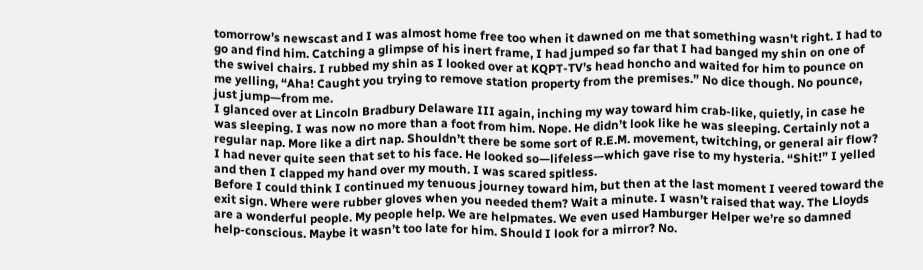tomorrow’s newscast and I was almost home free too when it dawned on me that something wasn't right. I had to go and find him. Catching a glimpse of his inert frame, I had jumped so far that I had banged my shin on one of the swivel chairs. I rubbed my shin as I looked over at KQPT-TV’s head honcho and waited for him to pounce on me yelling, “Aha! Caught you trying to remove station property from the premises.” No dice though. No pounce, just jump—from me.
I glanced over at Lincoln Bradbury Delaware III again, inching my way toward him crab-like, quietly, in case he was sleeping. I was now no more than a foot from him. Nope. He didn’t look like he was sleeping. Certainly not a regular nap. More like a dirt nap. Shouldn’t there be some sort of R.E.M. movement, twitching, or general air flow? I had never quite seen that set to his face. He looked so—lifeless—which gave rise to my hysteria. “Shit!” I yelled and then I clapped my hand over my mouth. I was scared spitless.
Before I could think I continued my tenuous journey toward him, but then at the last moment I veered toward the exit sign. Where were rubber gloves when you needed them? Wait a minute. I wasn’t raised that way. The Lloyds are a wonderful people. My people help. We are helpmates. We even used Hamburger Helper we’re so damned help-conscious. Maybe it wasn’t too late for him. Should I look for a mirror? No.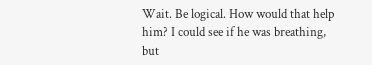Wait. Be logical. How would that help him? I could see if he was breathing, but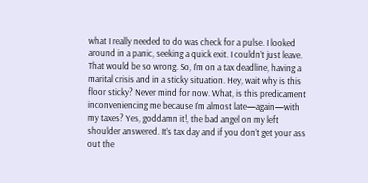what I really needed to do was check for a pulse. I looked around in a panic, seeking a quick exit. I couldn’t just leave. That would be so wrong. So, I’m on a tax deadline, having a marital crisis and in a sticky situation. Hey, wait why is this floor sticky? Never mind for now. What, is this predicament inconveniencing me because I‘m almost late—again—with my taxes? Yes, goddamn it!, the bad angel on my left shoulder answered. It’s tax day and if you don’t get your ass out the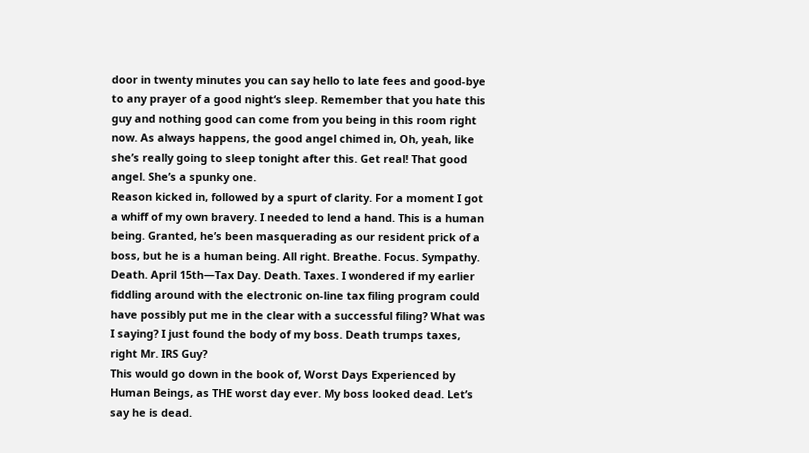door in twenty minutes you can say hello to late fees and good-bye to any prayer of a good night‘s sleep. Remember that you hate this guy and nothing good can come from you being in this room right now. As always happens, the good angel chimed in, Oh, yeah, like she’s really going to sleep tonight after this. Get real! That good angel. She’s a spunky one.
Reason kicked in, followed by a spurt of clarity. For a moment I got a whiff of my own bravery. I needed to lend a hand. This is a human being. Granted, he’s been masquerading as our resident prick of a boss, but he is a human being. All right. Breathe. Focus. Sympathy. Death. April 15th—Tax Day. Death. Taxes. I wondered if my earlier fiddling around with the electronic on-line tax filing program could have possibly put me in the clear with a successful filing? What was I saying? I just found the body of my boss. Death trumps taxes, right Mr. IRS Guy?
This would go down in the book of, Worst Days Experienced by Human Beings, as THE worst day ever. My boss looked dead. Let’s say he is dead.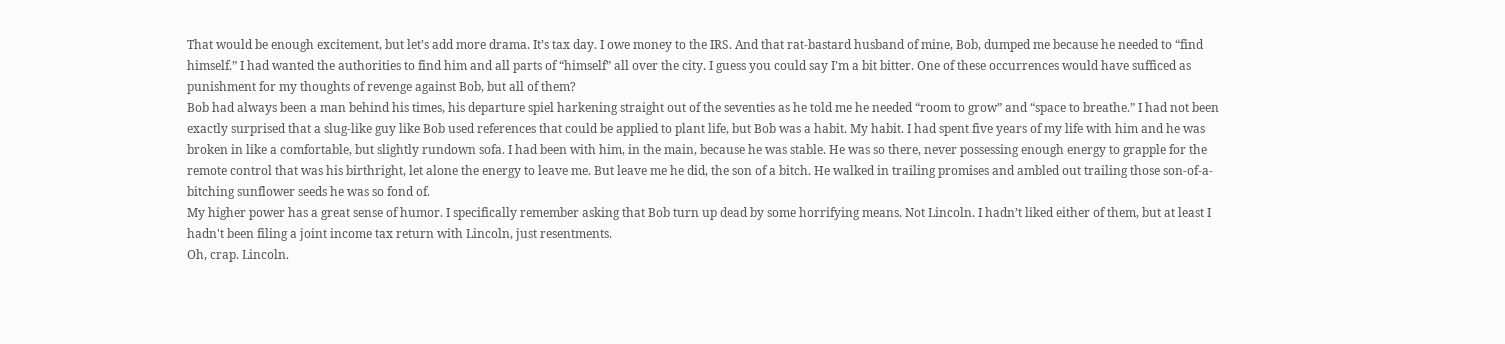That would be enough excitement, but let’s add more drama. It’s tax day. I owe money to the IRS. And that rat-bastard husband of mine, Bob, dumped me because he needed to “find himself.” I had wanted the authorities to find him and all parts of “himself” all over the city. I guess you could say I’m a bit bitter. One of these occurrences would have sufficed as punishment for my thoughts of revenge against Bob, but all of them?
Bob had always been a man behind his times, his departure spiel harkening straight out of the seventies as he told me he needed “room to grow” and “space to breathe.” I had not been exactly surprised that a slug-like guy like Bob used references that could be applied to plant life, but Bob was a habit. My habit. I had spent five years of my life with him and he was broken in like a comfortable, but slightly rundown sofa. I had been with him, in the main, because he was stable. He was so there, never possessing enough energy to grapple for the remote control that was his birthright, let alone the energy to leave me. But leave me he did, the son of a bitch. He walked in trailing promises and ambled out trailing those son-of-a-bitching sunflower seeds he was so fond of.
My higher power has a great sense of humor. I specifically remember asking that Bob turn up dead by some horrifying means. Not Lincoln. I hadn’t liked either of them, but at least I hadn't been filing a joint income tax return with Lincoln, just resentments.
Oh, crap. Lincoln.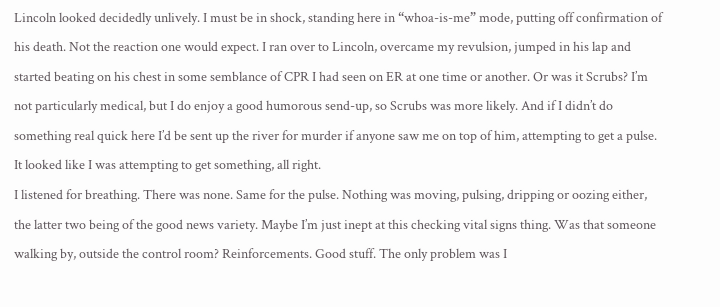Lincoln looked decidedly unlively. I must be in shock, standing here in “whoa-is-me” mode, putting off confirmation of his death. Not the reaction one would expect. I ran over to Lincoln, overcame my revulsion, jumped in his lap and started beating on his chest in some semblance of CPR I had seen on ER at one time or another. Or was it Scrubs? I’m not particularly medical, but I do enjoy a good humorous send-up, so Scrubs was more likely. And if I didn’t do something real quick here I’d be sent up the river for murder if anyone saw me on top of him, attempting to get a pulse. It looked like I was attempting to get something, all right.
I listened for breathing. There was none. Same for the pulse. Nothing was moving, pulsing, dripping or oozing either, the latter two being of the good news variety. Maybe I’m just inept at this checking vital signs thing. Was that someone walking by, outside the control room? Reinforcements. Good stuff. The only problem was I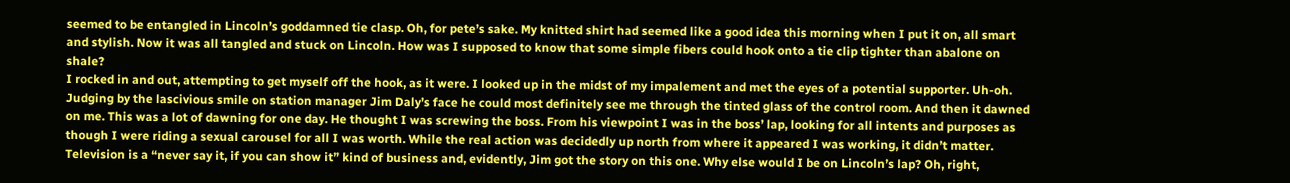seemed to be entangled in Lincoln’s goddamned tie clasp. Oh, for pete’s sake. My knitted shirt had seemed like a good idea this morning when I put it on, all smart and stylish. Now it was all tangled and stuck on Lincoln. How was I supposed to know that some simple fibers could hook onto a tie clip tighter than abalone on shale?
I rocked in and out, attempting to get myself off the hook, as it were. I looked up in the midst of my impalement and met the eyes of a potential supporter. Uh-oh.
Judging by the lascivious smile on station manager Jim Daly’s face he could most definitely see me through the tinted glass of the control room. And then it dawned on me. This was a lot of dawning for one day. He thought I was screwing the boss. From his viewpoint I was in the boss’ lap, looking for all intents and purposes as though I were riding a sexual carousel for all I was worth. While the real action was decidedly up north from where it appeared I was working, it didn’t matter. Television is a “never say it, if you can show it” kind of business and, evidently, Jim got the story on this one. Why else would I be on Lincoln’s lap? Oh, right,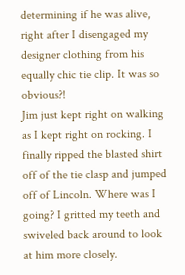determining if he was alive, right after I disengaged my designer clothing from his equally chic tie clip. It was so obvious?!
Jim just kept right on walking as I kept right on rocking. I finally ripped the blasted shirt off of the tie clasp and jumped off of Lincoln. Where was I going? I gritted my teeth and swiveled back around to look at him more closely.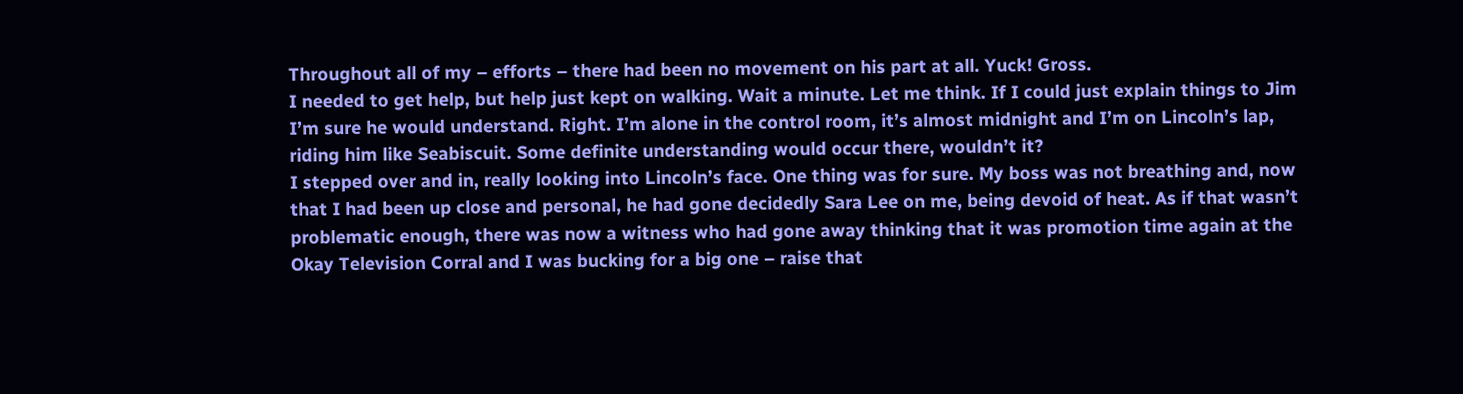Throughout all of my – efforts – there had been no movement on his part at all. Yuck! Gross.
I needed to get help, but help just kept on walking. Wait a minute. Let me think. If I could just explain things to Jim I’m sure he would understand. Right. I’m alone in the control room, it’s almost midnight and I’m on Lincoln’s lap, riding him like Seabiscuit. Some definite understanding would occur there, wouldn’t it?
I stepped over and in, really looking into Lincoln’s face. One thing was for sure. My boss was not breathing and, now that I had been up close and personal, he had gone decidedly Sara Lee on me, being devoid of heat. As if that wasn’t problematic enough, there was now a witness who had gone away thinking that it was promotion time again at the Okay Television Corral and I was bucking for a big one – raise that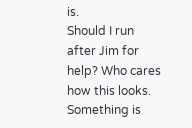is.
Should I run after Jim for help? Who cares how this looks. Something is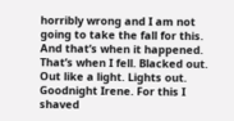horribly wrong and I am not going to take the fall for this. And that’s when it happened. That’s when I fell. Blacked out. Out like a light. Lights out. Goodnight Irene. For this I shaved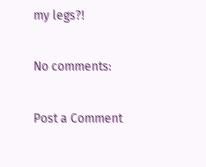my legs?!

No comments:

Post a Comment